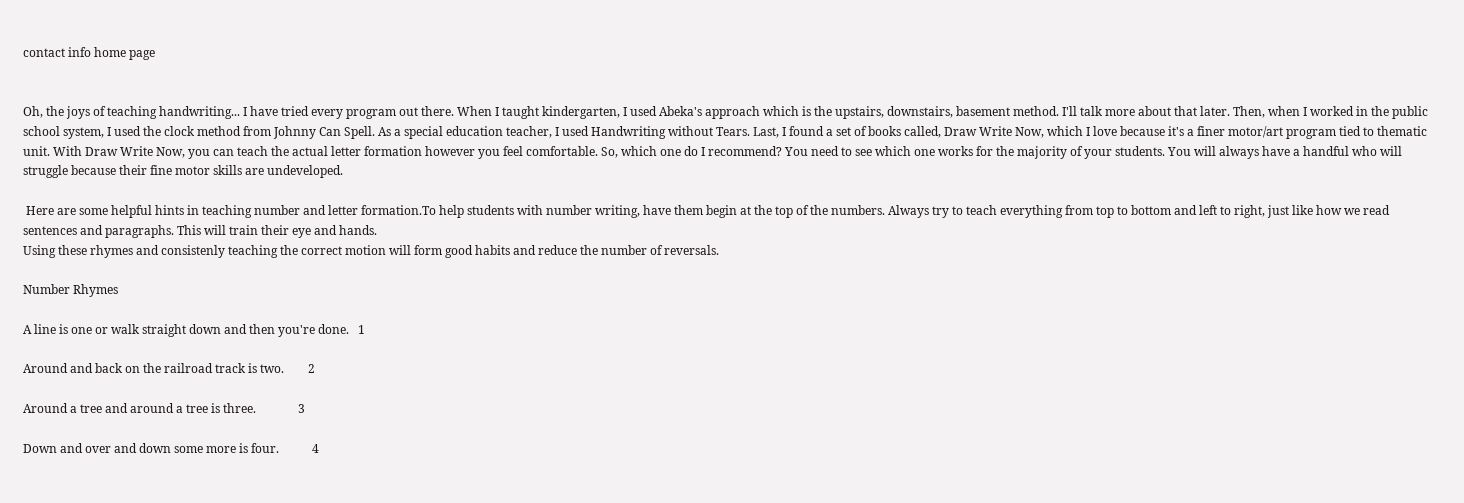contact info home page


Oh, the joys of teaching handwriting... I have tried every program out there. When I taught kindergarten, I used Abeka's approach which is the upstairs, downstairs, basement method. I'll talk more about that later. Then, when I worked in the public school system, I used the clock method from Johnny Can Spell. As a special education teacher, I used Handwriting without Tears. Last, I found a set of books called, Draw Write Now, which I love because it's a finer motor/art program tied to thematic unit. With Draw Write Now, you can teach the actual letter formation however you feel comfortable. So, which one do I recommend? You need to see which one works for the majority of your students. You will always have a handful who will struggle because their fine motor skills are undeveloped.

 Here are some helpful hints in teaching number and letter formation.To help students with number writing, have them begin at the top of the numbers. Always try to teach everything from top to bottom and left to right, just like how we read sentences and paragraphs. This will train their eye and hands.
Using these rhymes and consistenly teaching the correct motion will form good habits and reduce the number of reversals.

Number Rhymes

A line is one or walk straight down and then you're done.   1

Around and back on the railroad track is two.        2

Around a tree and around a tree is three.              3

Down and over and down some more is four.           4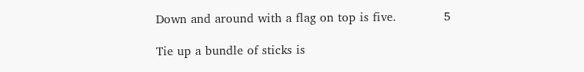Down and around with a flag on top is five.            5

Tie up a bundle of sticks is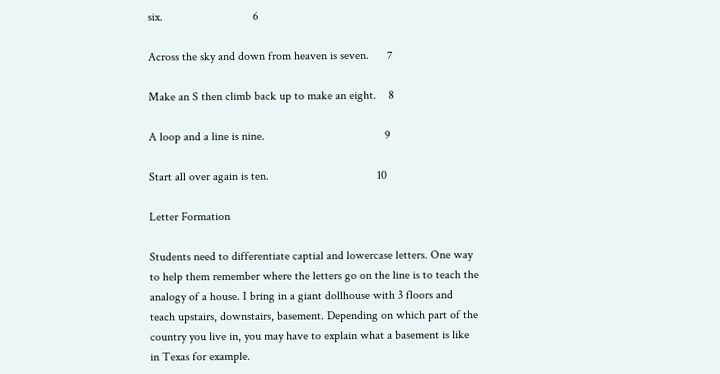six.                              6

Across the sky and down from heaven is seven.      7

Make an S then climb back up to make an eight.    8

A loop and a line is nine.                                        9

Start all over again is ten.                                    10

Letter Formation

Students need to differentiate captial and lowercase letters. One way to help them remember where the letters go on the line is to teach the analogy of a house. I bring in a giant dollhouse with 3 floors and teach upstairs, downstairs, basement. Depending on which part of the country you live in, you may have to explain what a basement is like in Texas for example.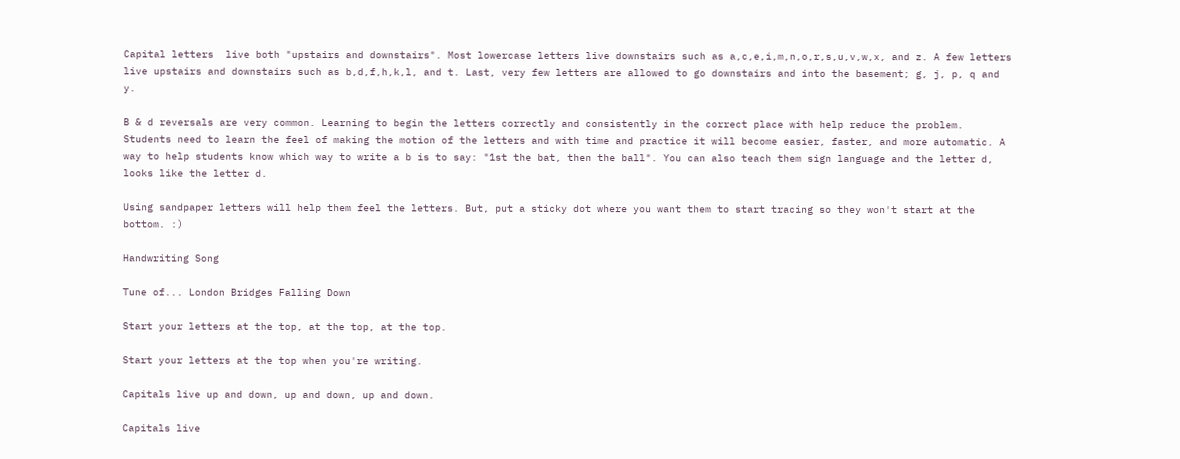Capital letters  live both "upstairs and downstairs". Most lowercase letters live downstairs such as a,c,e,i,m,n,o,r,s,u,v,w,x, and z. A few letters live upstairs and downstairs such as b,d,f,h,k,l, and t. Last, very few letters are allowed to go downstairs and into the basement; g, j, p, q and y.

B & d reversals are very common. Learning to begin the letters correctly and consistently in the correct place with help reduce the problem. Students need to learn the feel of making the motion of the letters and with time and practice it will become easier, faster, and more automatic. A way to help students know which way to write a b is to say: "1st the bat, then the ball". You can also teach them sign language and the letter d, looks like the letter d.

Using sandpaper letters will help them feel the letters. But, put a sticky dot where you want them to start tracing so they won't start at the bottom. :)

Handwriting Song

Tune of... London Bridges Falling Down

Start your letters at the top, at the top, at the top.

Start your letters at the top when you're writing.

Capitals live up and down, up and down, up and down.

Capitals live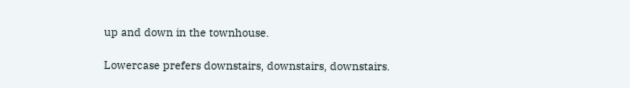up and down in the townhouse.

Lowercase prefers downstairs, downstairs, downstairs.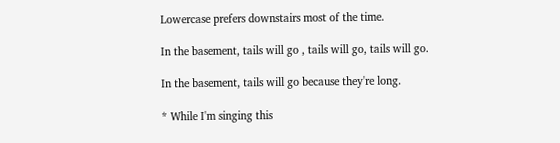Lowercase prefers downstairs most of the time.

In the basement, tails will go , tails will go, tails will go.

In the basement, tails will go because they're long.

* While I'm singing this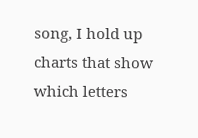song, I hold up charts that show which letters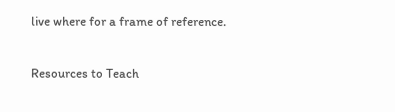live where for a frame of reference.

Resources to Teach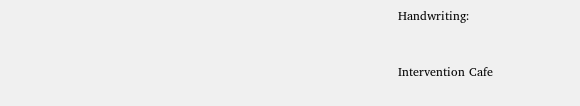Handwriting:


Intervention Cafe